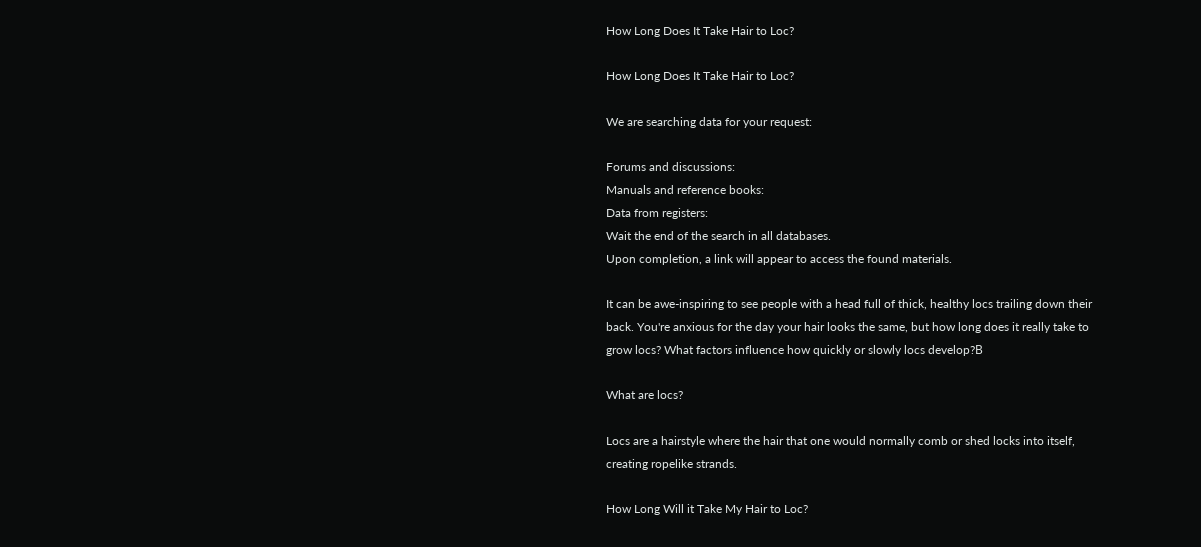How Long Does It Take Hair to Loc?

How Long Does It Take Hair to Loc?

We are searching data for your request:

Forums and discussions:
Manuals and reference books:
Data from registers:
Wait the end of the search in all databases.
Upon completion, a link will appear to access the found materials.

It can be awe-inspiring to see people with a head full of thick, healthy locs trailing down their back. You're anxious for the day your hair looks the same, but how long does it really take to grow locs? What factors influence how quickly or slowly locs develop?В

What are locs?

Locs are a hairstyle where the hair that one would normally comb or shed locks into itself, creating ropelike strands.

How Long Will it Take My Hair to Loc?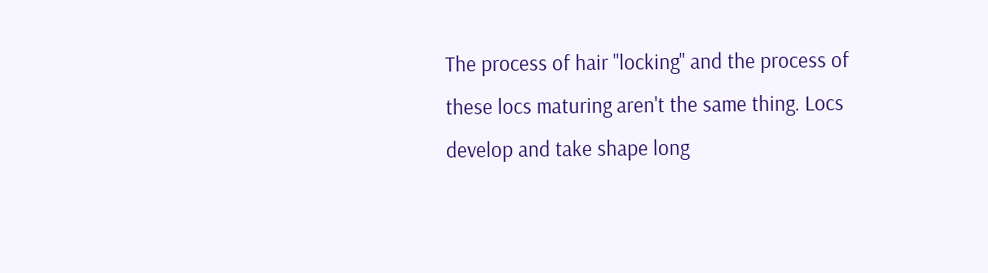The process of hair "locking" and the process of these locs maturing aren't the same thing. Locs develop and take shape long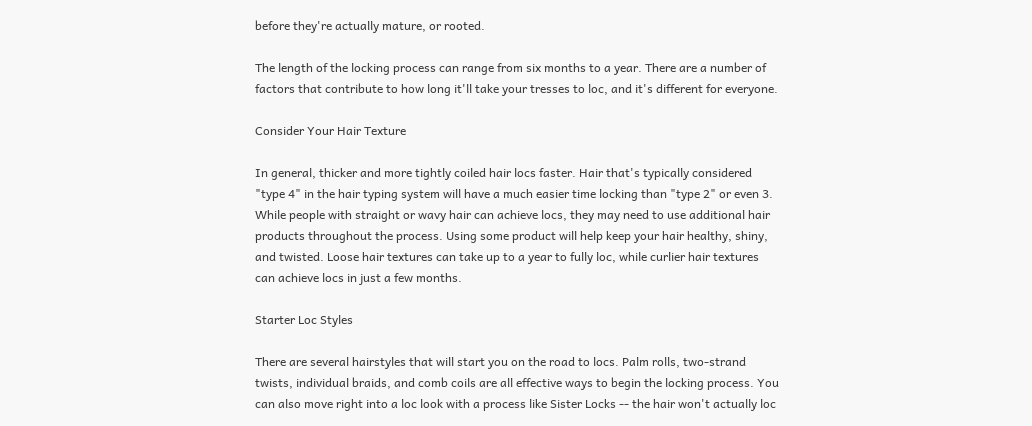before they're actually mature, or rooted.

The length of the locking process can range from six months to a year. There are a number of factors that contribute to how long it'll take your tresses to loc, and it's different for everyone.

Consider Your Hair Texture

In general, thicker and more tightly coiled hair locs faster. Hair that's typically considered "type 4" in the hair typing system will have a much easier time locking than "type 2" or even 3. While people with straight or wavy hair can achieve locs, they may need to use additional hair products throughout the process. Using some product will help keep your hair healthy, shiny, and twisted. Loose hair textures can take up to a year to fully loc, while curlier hair textures can achieve locs in just a few months.

Starter Loc Styles

There are several hairstyles that will start you on the road to locs. Palm rolls, two-strand twists, individual braids, and comb coils are all effective ways to begin the locking process. You can also move right into a loc look with a process like Sister Locks -- the hair won't actually loc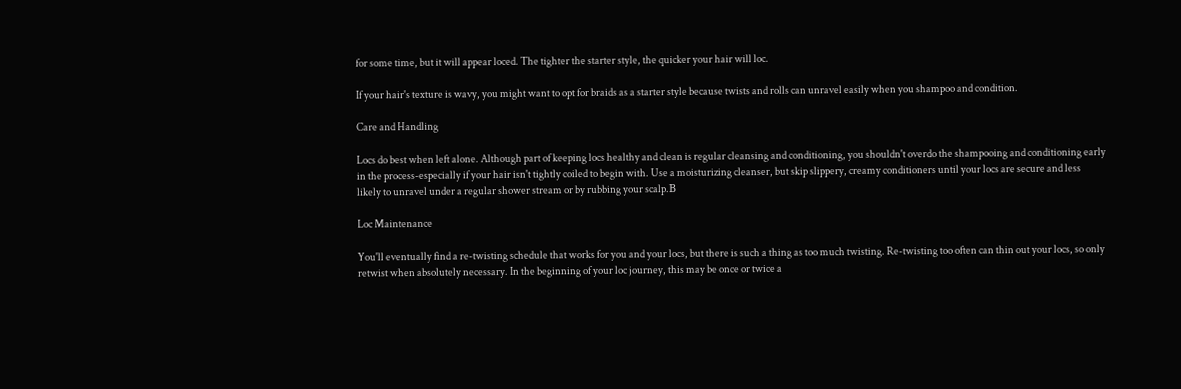for some time, but it will appear loced. The tighter the starter style, the quicker your hair will loc.

If your hair's texture is wavy, you might want to opt for braids as a starter style because twists and rolls can unravel easily when you shampoo and condition.

Care and Handling

Locs do best when left alone. Although part of keeping locs healthy and clean is regular cleansing and conditioning, you shouldn't overdo the shampooing and conditioning early in the process-especially if your hair isn't tightly coiled to begin with. Use a moisturizing cleanser, but skip slippery, creamy conditioners until your locs are secure and less likely to unravel under a regular shower stream or by rubbing your scalp.В

Loc Maintenance

You'll eventually find a re-twisting schedule that works for you and your locs, but there is such a thing as too much twisting. Re-twisting too often can thin out your locs, so only retwist when absolutely necessary. In the beginning of your loc journey, this may be once or twice a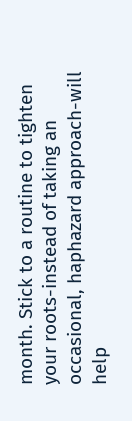month. Stick to a routine to tighten your roots-instead of taking an occasional, haphazard approach-will help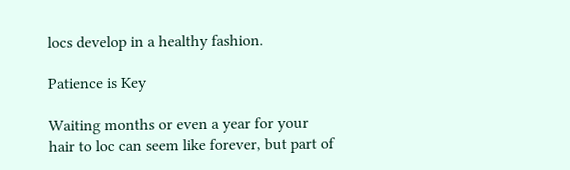locs develop in a healthy fashion.

Patience is Key

Waiting months or even a year for your hair to loc can seem like forever, but part of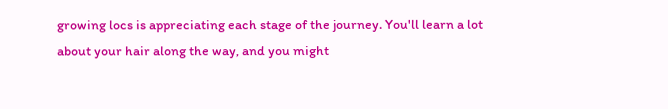growing locs is appreciating each stage of the journey. You'll learn a lot about your hair along the way, and you might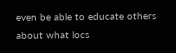even be able to educate others about what locs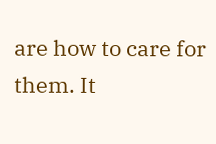are how to care for them. It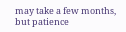may take a few months, but patience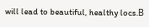will lead to beautiful, healthy locs.В